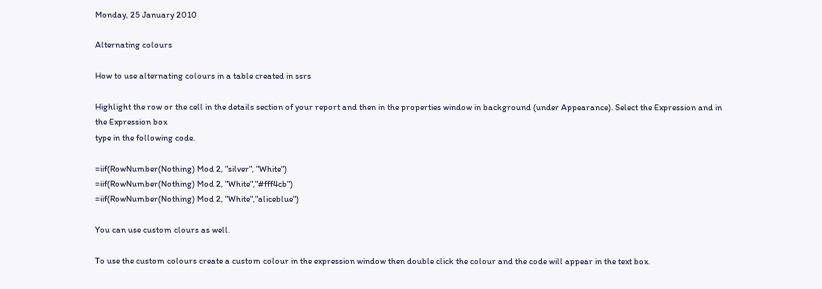Monday, 25 January 2010

Alternating colours

How to use alternating colours in a table created in ssrs

Highlight the row or the cell in the details section of your report and then in the properties window in background (under Appearance). Select the Expression and in the Expression box
type in the following code.

=iif(RowNumber(Nothing) Mod 2, "silver", "White")
=iif(RowNumber(Nothing) Mod 2, "White","#fff4cb")
=iif(RowNumber(Nothing) Mod 2, "White","aliceblue")

You can use custom clours as well.

To use the custom colours create a custom colour in the expression window then double click the colour and the code will appear in the text box.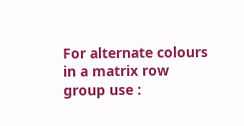For alternate colours in a matrix row group use :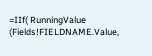=IIf( RunningValue (Fields!FIELDNAME.Value,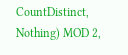CountDistinct, Nothing) MOD 2,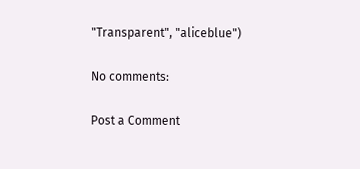"Transparent", "aliceblue")

No comments:

Post a Comment